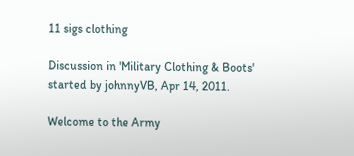11 sigs clothing

Discussion in 'Military Clothing & Boots' started by johnnyVB, Apr 14, 2011.

Welcome to the Army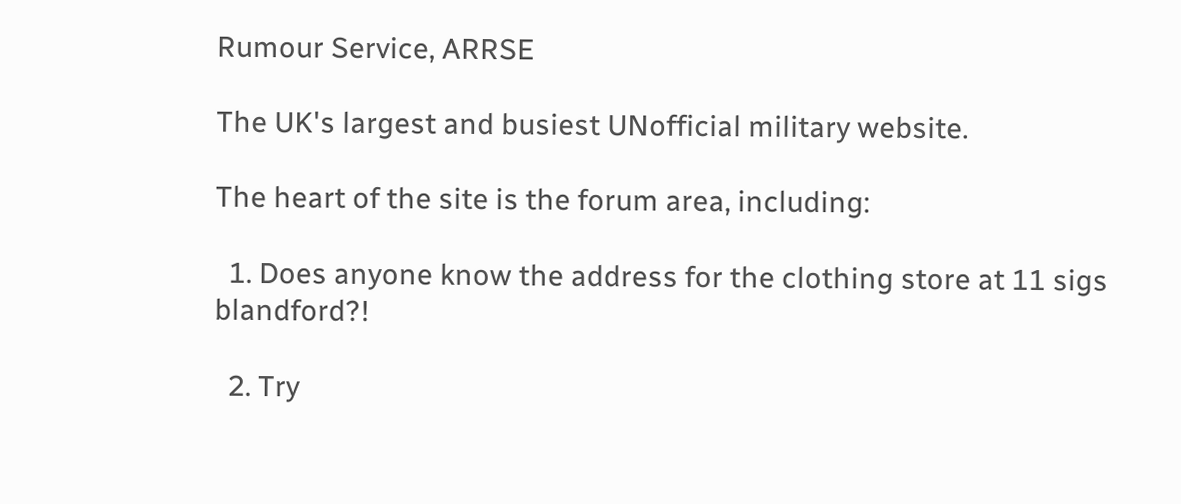Rumour Service, ARRSE

The UK's largest and busiest UNofficial military website.

The heart of the site is the forum area, including:

  1. Does anyone know the address for the clothing store at 11 sigs blandford?!

  2. Try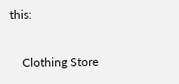this:

    Clothing Store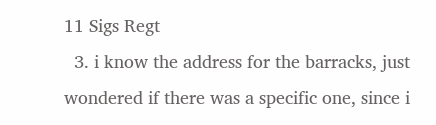11 Sigs Regt
  3. i know the address for the barracks, just wondered if there was a specific one, since i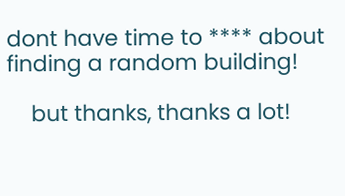dont have time to **** about finding a random building!

    but thanks, thanks a lot!